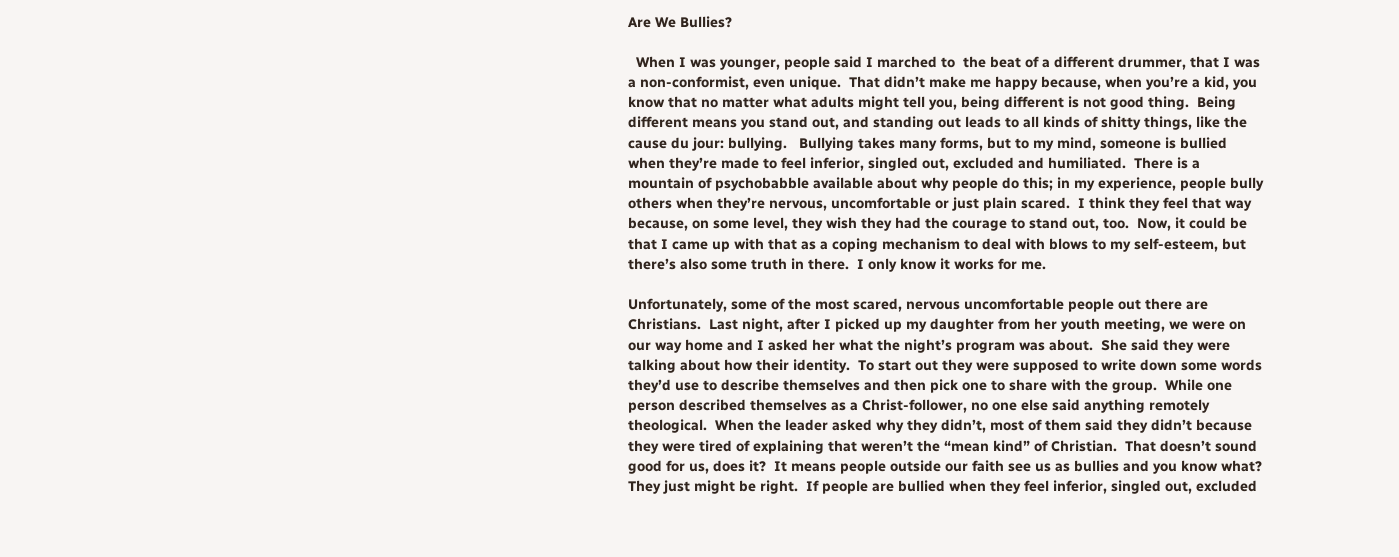Are We Bullies?

  When I was younger, people said I marched to  the beat of a different drummer, that I was a non-conformist, even unique.  That didn’t make me happy because, when you’re a kid, you know that no matter what adults might tell you, being different is not good thing.  Being different means you stand out, and standing out leads to all kinds of shitty things, like the cause du jour: bullying.   Bullying takes many forms, but to my mind, someone is bullied when they’re made to feel inferior, singled out, excluded and humiliated.  There is a mountain of psychobabble available about why people do this; in my experience, people bully others when they’re nervous, uncomfortable or just plain scared.  I think they feel that way because, on some level, they wish they had the courage to stand out, too.  Now, it could be that I came up with that as a coping mechanism to deal with blows to my self-esteem, but there’s also some truth in there.  I only know it works for me.

Unfortunately, some of the most scared, nervous uncomfortable people out there are Christians.  Last night, after I picked up my daughter from her youth meeting, we were on our way home and I asked her what the night’s program was about.  She said they were talking about how their identity.  To start out they were supposed to write down some words they’d use to describe themselves and then pick one to share with the group.  While one person described themselves as a Christ-follower, no one else said anything remotely theological.  When the leader asked why they didn’t, most of them said they didn’t because they were tired of explaining that weren’t the “mean kind” of Christian.  That doesn’t sound good for us, does it?  It means people outside our faith see us as bullies and you know what?  They just might be right.  If people are bullied when they feel inferior, singled out, excluded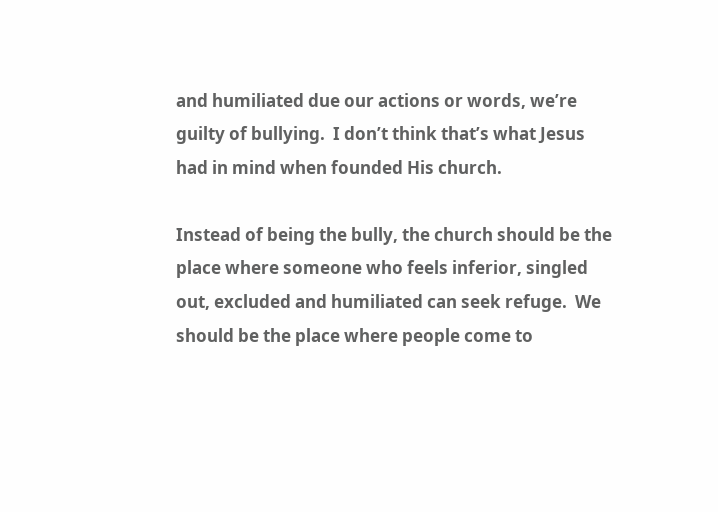and humiliated due our actions or words, we’re guilty of bullying.  I don’t think that’s what Jesus had in mind when founded His church.

Instead of being the bully, the church should be the place where someone who feels inferior, singled out, excluded and humiliated can seek refuge.  We should be the place where people come to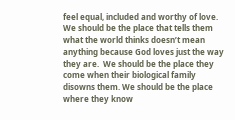feel equal, included and worthy of love.  We should be the place that tells them what the world thinks doesn’t mean anything because God loves just the way they are.  We should be the place they come when their biological family disowns them. We should be the place where they know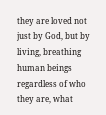they are loved not just by God, but by living, breathing human beings regardless of who they are, what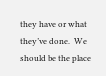they have or what they’ve done.  We should be the place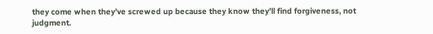they come when they’ve screwed up because they know they’ll find forgiveness, not judgment.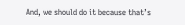And, we should do it because that’s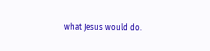what Jesus would do.